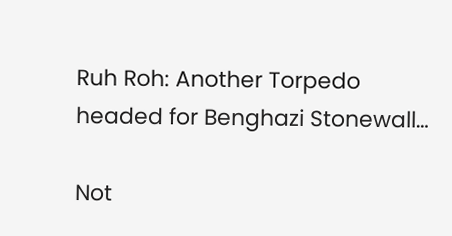Ruh Roh: Another Torpedo headed for Benghazi Stonewall…

Not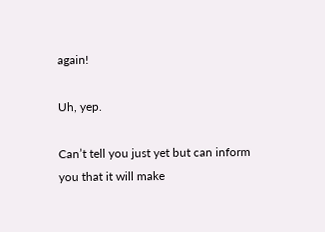again!

Uh, yep.

Can’t tell you just yet but can inform you that it will make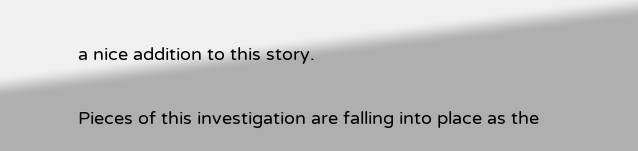a nice addition to this story.

Pieces of this investigation are falling into place as the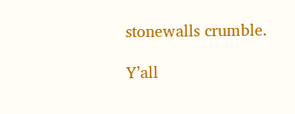stonewalls crumble.

Y’all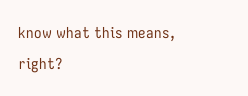know what this means, right?